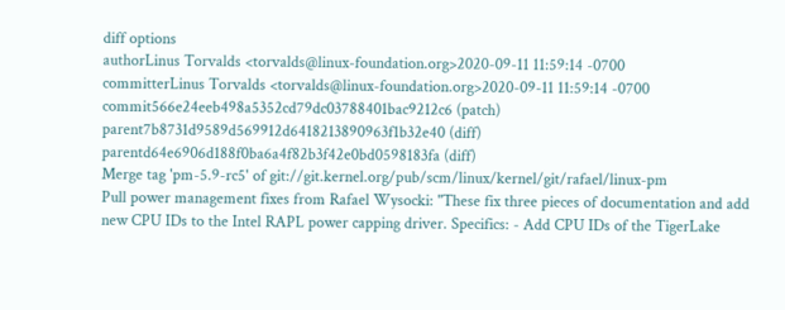diff options
authorLinus Torvalds <torvalds@linux-foundation.org>2020-09-11 11:59:14 -0700
committerLinus Torvalds <torvalds@linux-foundation.org>2020-09-11 11:59:14 -0700
commit566e24eeb498a5352cd79dc03788401bac9212c6 (patch)
parent7b8731d9589d569912d6418213890963f1b32e40 (diff)
parentd64e6906d188f0ba6a4f82b3f42e0bd0598183fa (diff)
Merge tag 'pm-5.9-rc5' of git://git.kernel.org/pub/scm/linux/kernel/git/rafael/linux-pm
Pull power management fixes from Rafael Wysocki: "These fix three pieces of documentation and add new CPU IDs to the Intel RAPL power capping driver. Specifics: - Add CPU IDs of the TigerLake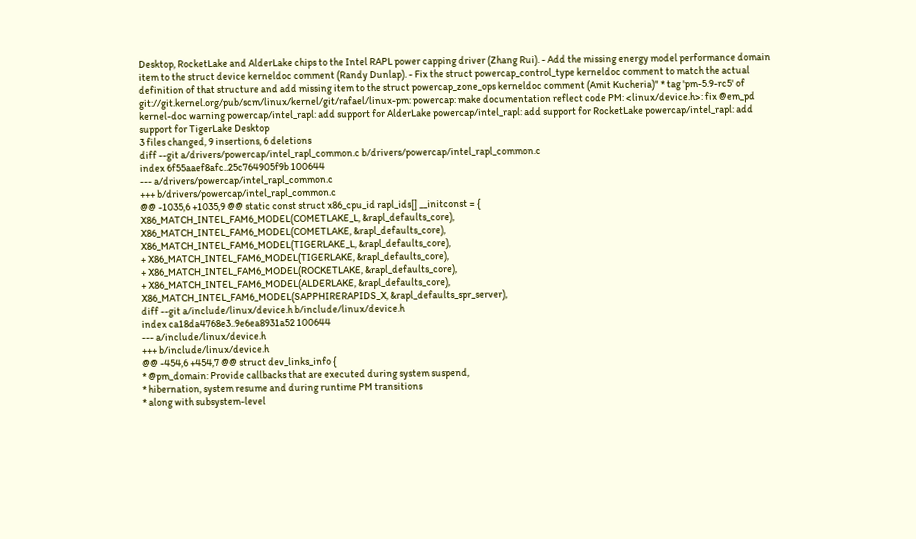Desktop, RocketLake and AlderLake chips to the Intel RAPL power capping driver (Zhang Rui). - Add the missing energy model performance domain item to the struct device kerneldoc comment (Randy Dunlap). - Fix the struct powercap_control_type kerneldoc comment to match the actual definition of that structure and add missing item to the struct powercap_zone_ops kerneldoc comment (Amit Kucheria)" * tag 'pm-5.9-rc5' of git://git.kernel.org/pub/scm/linux/kernel/git/rafael/linux-pm: powercap: make documentation reflect code PM: <linux/device.h>: fix @em_pd kernel-doc warning powercap/intel_rapl: add support for AlderLake powercap/intel_rapl: add support for RocketLake powercap/intel_rapl: add support for TigerLake Desktop
3 files changed, 9 insertions, 6 deletions
diff --git a/drivers/powercap/intel_rapl_common.c b/drivers/powercap/intel_rapl_common.c
index 6f55aaef8afc..25c764905f9b 100644
--- a/drivers/powercap/intel_rapl_common.c
+++ b/drivers/powercap/intel_rapl_common.c
@@ -1035,6 +1035,9 @@ static const struct x86_cpu_id rapl_ids[] __initconst = {
X86_MATCH_INTEL_FAM6_MODEL(COMETLAKE_L, &rapl_defaults_core),
X86_MATCH_INTEL_FAM6_MODEL(COMETLAKE, &rapl_defaults_core),
X86_MATCH_INTEL_FAM6_MODEL(TIGERLAKE_L, &rapl_defaults_core),
+ X86_MATCH_INTEL_FAM6_MODEL(TIGERLAKE, &rapl_defaults_core),
+ X86_MATCH_INTEL_FAM6_MODEL(ROCKETLAKE, &rapl_defaults_core),
+ X86_MATCH_INTEL_FAM6_MODEL(ALDERLAKE, &rapl_defaults_core),
X86_MATCH_INTEL_FAM6_MODEL(SAPPHIRERAPIDS_X, &rapl_defaults_spr_server),
diff --git a/include/linux/device.h b/include/linux/device.h
index ca18da4768e3..9e6ea8931a52 100644
--- a/include/linux/device.h
+++ b/include/linux/device.h
@@ -454,6 +454,7 @@ struct dev_links_info {
* @pm_domain: Provide callbacks that are executed during system suspend,
* hibernation, system resume and during runtime PM transitions
* along with subsystem-level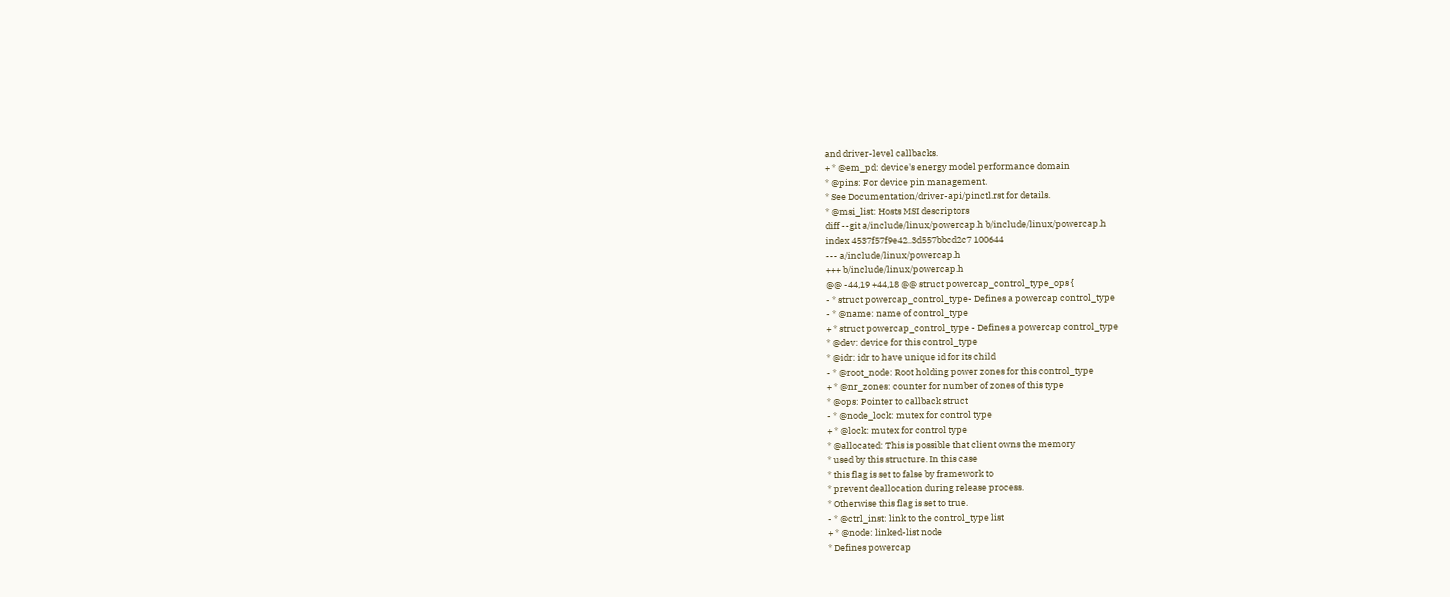and driver-level callbacks.
+ * @em_pd: device's energy model performance domain
* @pins: For device pin management.
* See Documentation/driver-api/pinctl.rst for details.
* @msi_list: Hosts MSI descriptors
diff --git a/include/linux/powercap.h b/include/linux/powercap.h
index 4537f57f9e42..3d557bbcd2c7 100644
--- a/include/linux/powercap.h
+++ b/include/linux/powercap.h
@@ -44,19 +44,18 @@ struct powercap_control_type_ops {
- * struct powercap_control_type- Defines a powercap control_type
- * @name: name of control_type
+ * struct powercap_control_type - Defines a powercap control_type
* @dev: device for this control_type
* @idr: idr to have unique id for its child
- * @root_node: Root holding power zones for this control_type
+ * @nr_zones: counter for number of zones of this type
* @ops: Pointer to callback struct
- * @node_lock: mutex for control type
+ * @lock: mutex for control type
* @allocated: This is possible that client owns the memory
* used by this structure. In this case
* this flag is set to false by framework to
* prevent deallocation during release process.
* Otherwise this flag is set to true.
- * @ctrl_inst: link to the control_type list
+ * @node: linked-list node
* Defines powercap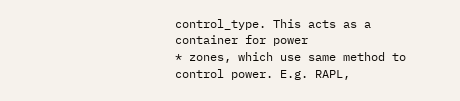control_type. This acts as a container for power
* zones, which use same method to control power. E.g. RAPL,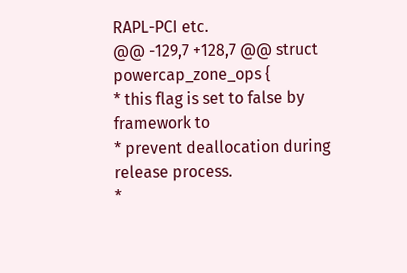RAPL-PCI etc.
@@ -129,7 +128,7 @@ struct powercap_zone_ops {
* this flag is set to false by framework to
* prevent deallocation during release process.
*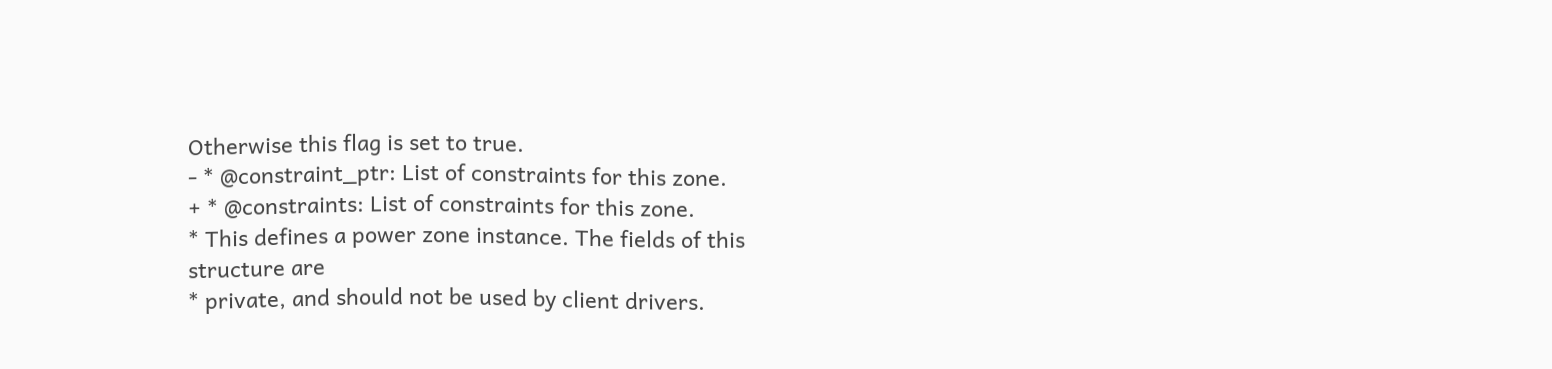Otherwise this flag is set to true.
- * @constraint_ptr: List of constraints for this zone.
+ * @constraints: List of constraints for this zone.
* This defines a power zone instance. The fields of this structure are
* private, and should not be used by client drivers.